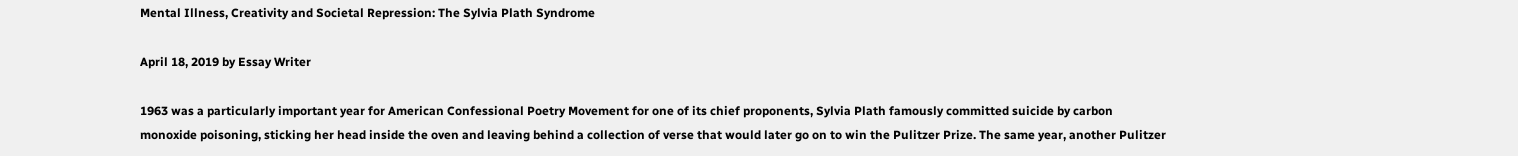Mental Illness, Creativity and Societal Repression: The Sylvia Plath Syndrome

April 18, 2019 by Essay Writer

1963 was a particularly important year for American Confessional Poetry Movement for one of its chief proponents, Sylvia Plath famously committed suicide by carbon monoxide poisoning, sticking her head inside the oven and leaving behind a collection of verse that would later go on to win the Pulitzer Prize. The same year, another Pulitzer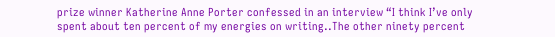prize winner Katherine Anne Porter confessed in an interview “I think I’ve only spent about ten percent of my energies on writing..The other ninety percent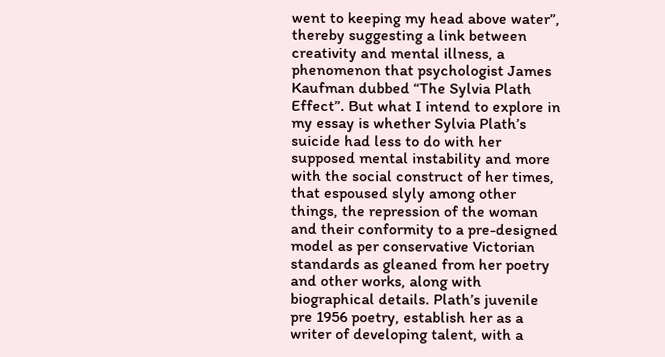went to keeping my head above water”, thereby suggesting a link between creativity and mental illness, a phenomenon that psychologist James Kaufman dubbed “The Sylvia Plath Effect”. But what I intend to explore in my essay is whether Sylvia Plath’s suicide had less to do with her supposed mental instability and more with the social construct of her times, that espoused slyly among other things, the repression of the woman and their conformity to a pre-designed model as per conservative Victorian standards as gleaned from her poetry and other works, along with biographical details. Plath’s juvenile pre 1956 poetry, establish her as a writer of developing talent, with a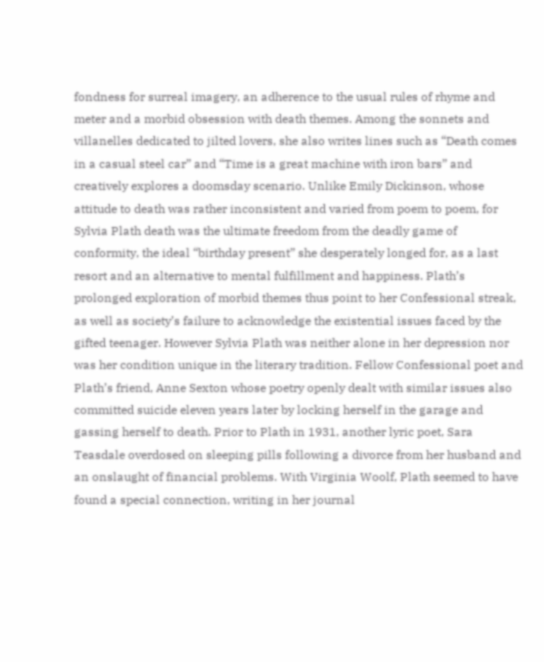fondness for surreal imagery, an adherence to the usual rules of rhyme and meter and a morbid obsession with death themes. Among the sonnets and villanelles dedicated to jilted lovers, she also writes lines such as “Death comes in a casual steel car” and “Time is a great machine with iron bars” and creatively explores a doomsday scenario. Unlike Emily Dickinson, whose attitude to death was rather inconsistent and varied from poem to poem, for Sylvia Plath death was the ultimate freedom from the deadly game of conformity, the ideal “birthday present” she desperately longed for, as a last resort and an alternative to mental fulfillment and happiness. Plath’s prolonged exploration of morbid themes thus point to her Confessional streak, as well as society’s failure to acknowledge the existential issues faced by the gifted teenager. However Sylvia Plath was neither alone in her depression nor was her condition unique in the literary tradition. Fellow Confessional poet and Plath’s friend, Anne Sexton whose poetry openly dealt with similar issues also committed suicide eleven years later by locking herself in the garage and gassing herself to death. Prior to Plath in 1931, another lyric poet, Sara Teasdale overdosed on sleeping pills following a divorce from her husband and an onslaught of financial problems. With Virginia Woolf, Plath seemed to have found a special connection, writing in her journal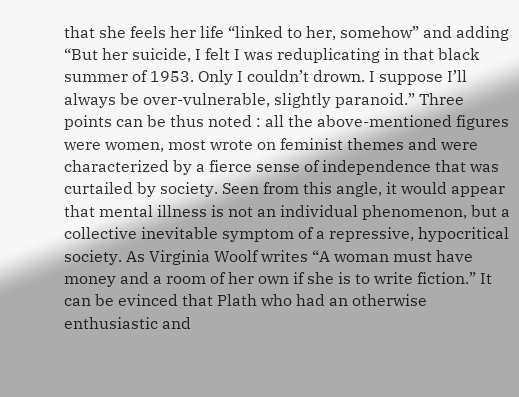that she feels her life “linked to her, somehow” and adding “But her suicide, I felt I was reduplicating in that black summer of 1953. Only I couldn’t drown. I suppose I’ll always be over-vulnerable, slightly paranoid.” Three points can be thus noted : all the above-mentioned figures were women, most wrote on feminist themes and were characterized by a fierce sense of independence that was curtailed by society. Seen from this angle, it would appear that mental illness is not an individual phenomenon, but a collective inevitable symptom of a repressive, hypocritical society. As Virginia Woolf writes “A woman must have money and a room of her own if she is to write fiction.” It can be evinced that Plath who had an otherwise enthusiastic and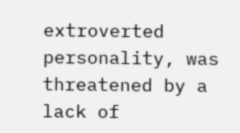extroverted personality, was threatened by a lack of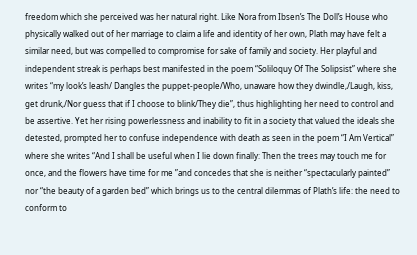freedom which she perceived was her natural right. Like Nora from Ibsen’s The Doll’s House who physically walked out of her marriage to claim a life and identity of her own, Plath may have felt a similar need, but was compelled to compromise for sake of family and society. Her playful and independent streak is perhaps best manifested in the poem “Soliloquy Of The Solipsist” where she writes “my look’s leash/ Dangles the puppet-people/Who, unaware how they dwindle,/Laugh, kiss, get drunk,/Nor guess that if I choose to blink/They die”, thus highlighting her need to control and be assertive. Yet her rising powerlessness and inability to fit in a society that valued the ideals she detested, prompted her to confuse independence with death as seen in the poem “I Am Vertical” where she writes “And I shall be useful when I lie down finally: Then the trees may touch me for once, and the flowers have time for me ”and concedes that she is neither “spectacularly painted” nor “the beauty of a garden bed” which brings us to the central dilemmas of Plath’s life: the need to conform to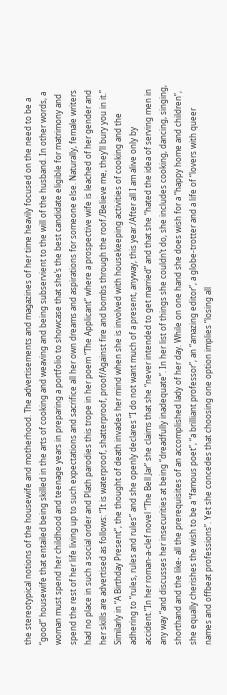the stereotypical notions of the housewife and motherhood. The advertisements and magazines of her time heavily focused on the need to be a “good” housewife that entailed being skilled in the arts of cooking and weaving and being subservient to the will of the husband. In other words, a woman must spend her childhood and teenage years in preparing a portfolio to showcase that she’s the best candidate eligible for matrimony and spend the rest of her life living up to such expectations and sacrifice all her own dreams and aspirations for someone else. Naturally, female writers had no place in such a social order and Plath parodies this trope in her poem “The Applicant” where a prospective wife is leached of her gender and her skills are advertised as follows: “It is waterproof, shatterproof, proof/Against fire and bombs through the roof./Believe me, they’ll bury you in it.” Similarly in “A Birthday Present”, the thought of death invades her mind when she is involved with housekeeping activities of cooking and the adhering to “rules, rules and rules” and she openly declares “I do not want much of a present, anyway, this year./After all I am alive only by accident.”In her roman-a-clef novel “The Bell Jar” she claims that she “never intended to get married” and that she “hated the idea of serving men in any way “and discusses her insecurities at being “dreadfully inadequate”. In her list of things she couldn’t do, she includes cooking, dancing, singing, shorthand and the like- all the prerequisites of an accomplished lady of her day. While on one hand she does wish for a “happy home and children”, she equally cherishes the wish to be a “famous poet”, “a brilliant professor”, an “amazing editor”, a globe-trotter and a life of “lovers with queer names and offbeat professions”. Yet she concedes that choosing one option implies “losing all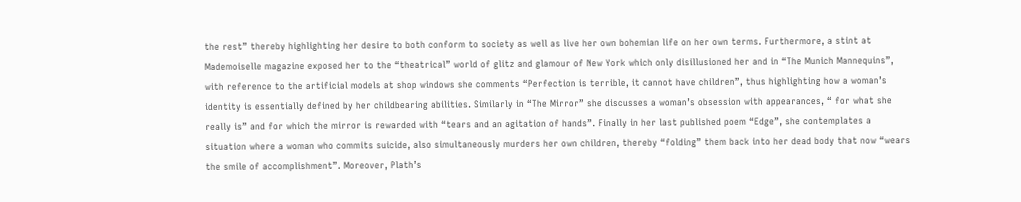the rest” thereby highlighting her desire to both conform to society as well as live her own bohemian life on her own terms. Furthermore, a stint at Mademoiselle magazine exposed her to the “theatrical” world of glitz and glamour of New York which only disillusioned her and in “The Munich Mannequins”, with reference to the artificial models at shop windows she comments “Perfection is terrible, it cannot have children”, thus highlighting how a woman’s identity is essentially defined by her childbearing abilities. Similarly in “The Mirror” she discusses a woman’s obsession with appearances, “ for what she really is” and for which the mirror is rewarded with “tears and an agitation of hands”. Finally in her last published poem “Edge”, she contemplates a situation where a woman who commits suicide, also simultaneously murders her own children, thereby “folding” them back into her dead body that now “wears the smile of accomplishment”. Moreover, Plath’s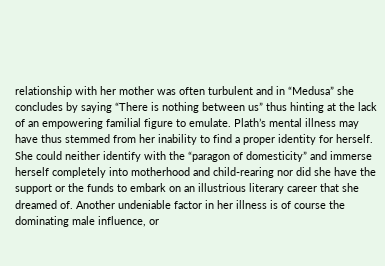relationship with her mother was often turbulent and in “Medusa” she concludes by saying “There is nothing between us” thus hinting at the lack of an empowering familial figure to emulate. Plath’s mental illness may have thus stemmed from her inability to find a proper identity for herself. She could neither identify with the “paragon of domesticity” and immerse herself completely into motherhood and child-rearing nor did she have the support or the funds to embark on an illustrious literary career that she dreamed of. Another undeniable factor in her illness is of course the dominating male influence, or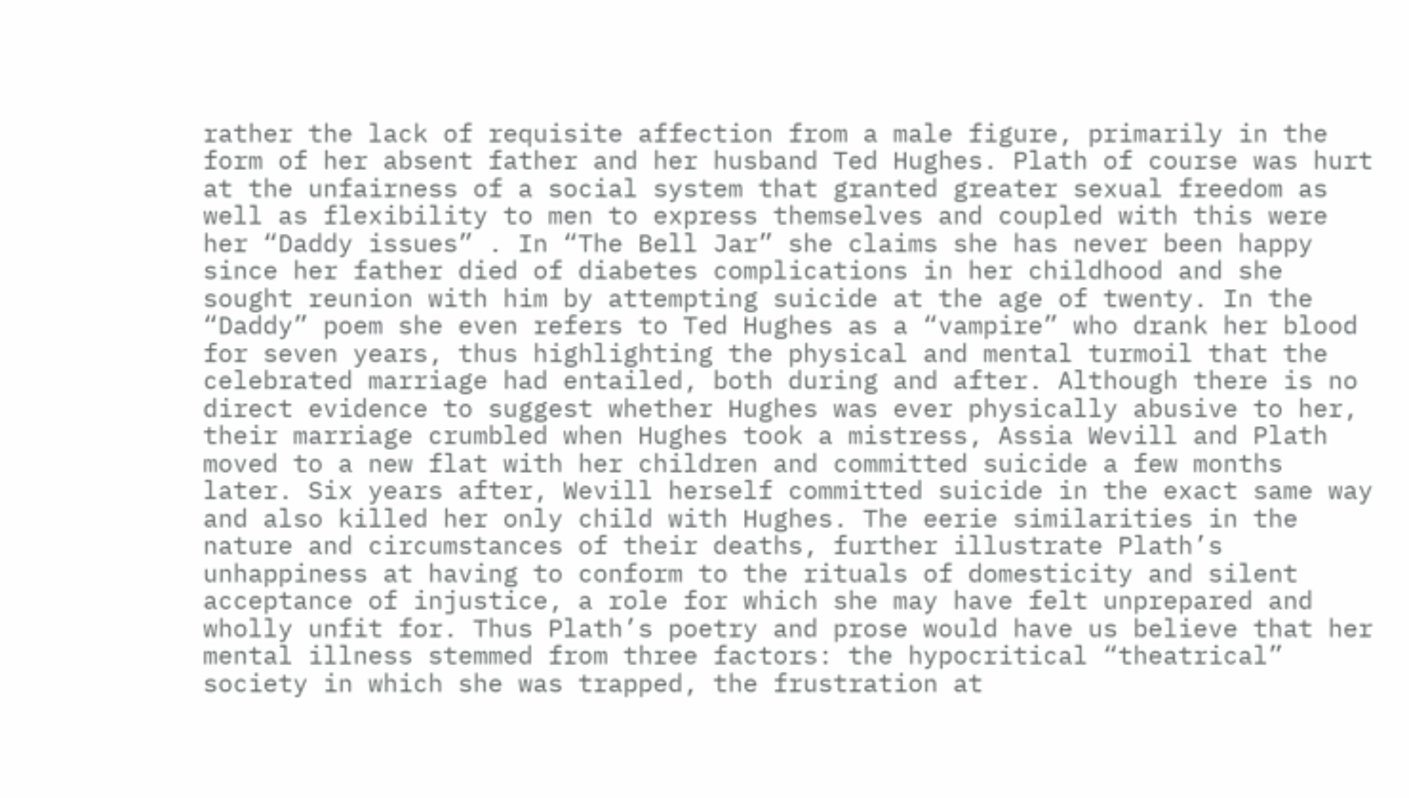rather the lack of requisite affection from a male figure, primarily in the form of her absent father and her husband Ted Hughes. Plath of course was hurt at the unfairness of a social system that granted greater sexual freedom as well as flexibility to men to express themselves and coupled with this were her “Daddy issues” . In “The Bell Jar” she claims she has never been happy since her father died of diabetes complications in her childhood and she sought reunion with him by attempting suicide at the age of twenty. In the “Daddy” poem she even refers to Ted Hughes as a “vampire” who drank her blood for seven years, thus highlighting the physical and mental turmoil that the celebrated marriage had entailed, both during and after. Although there is no direct evidence to suggest whether Hughes was ever physically abusive to her, their marriage crumbled when Hughes took a mistress, Assia Wevill and Plath moved to a new flat with her children and committed suicide a few months later. Six years after, Wevill herself committed suicide in the exact same way and also killed her only child with Hughes. The eerie similarities in the nature and circumstances of their deaths, further illustrate Plath’s unhappiness at having to conform to the rituals of domesticity and silent acceptance of injustice, a role for which she may have felt unprepared and wholly unfit for. Thus Plath’s poetry and prose would have us believe that her mental illness stemmed from three factors: the hypocritical “theatrical” society in which she was trapped, the frustration at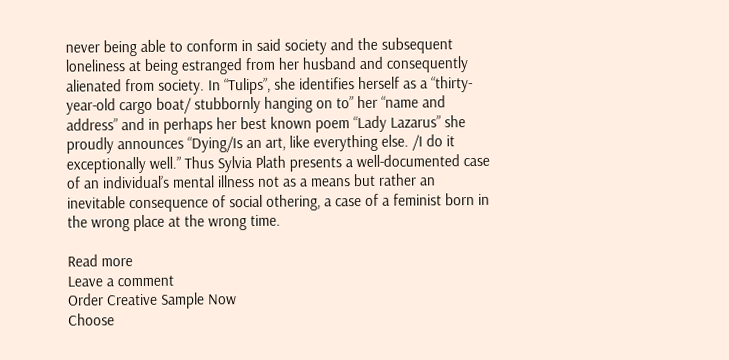never being able to conform in said society and the subsequent loneliness at being estranged from her husband and consequently alienated from society. In “Tulips”, she identifies herself as a “thirty-year-old cargo boat/ stubbornly hanging on to” her “name and address” and in perhaps her best known poem “Lady Lazarus” she proudly announces “Dying/Is an art, like everything else. /I do it exceptionally well.” Thus Sylvia Plath presents a well-documented case of an individual’s mental illness not as a means but rather an inevitable consequence of social othering, a case of a feminist born in the wrong place at the wrong time.

Read more
Leave a comment
Order Creative Sample Now
Choose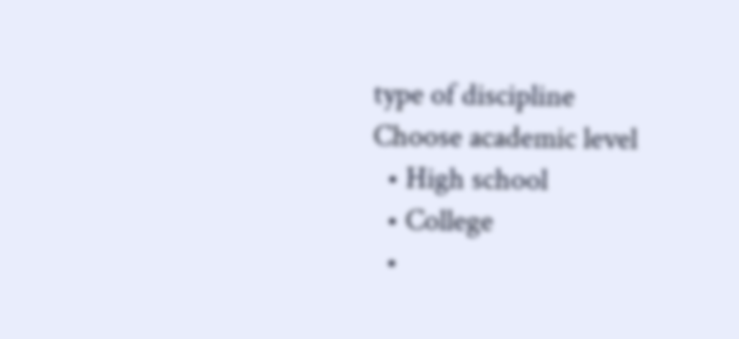type of discipline
Choose academic level
  • High school
  • College
  •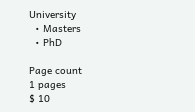University
  • Masters
  • PhD

Page count
1 pages
$ 10